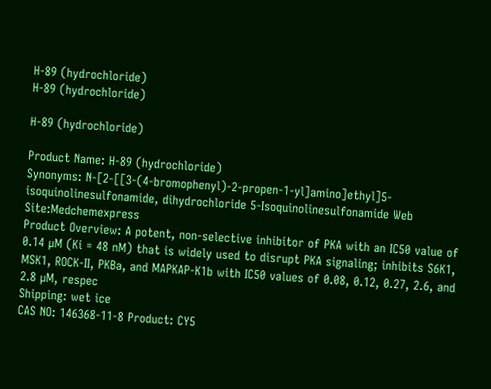H-89 (hydrochloride)
H-89 (hydrochloride)

H-89 (hydrochloride)

Product Name: H-89 (hydrochloride)
Synonyms: N-[2-[[3-(4-bromophenyl)-2-propen-1-yl]amino]ethyl]5-isoquinolinesulfonamide, dihydrochloride 5-Isoquinolinesulfonamide Web Site:Medchemexpress
Product Overview: A potent, non-selective inhibitor of PKA with an IC50 value of 0.14 µM (Ki = 48 nM) that is widely used to disrupt PKA signaling; inhibits S6K1, MSK1, ROCK-II, PKBa, and MAPKAP-K1b with IC50 values of 0.08, 0.12, 0.27, 2.6, and 2.8 µM, respec
Shipping: wet ice
CAS NO: 146368-11-8 Product: CY5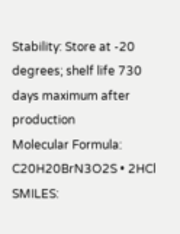Stability: Store at -20 degrees; shelf life 730 days maximum after production
Molecular Formula: C20H20BrN3O2S • 2HCl
SMILES: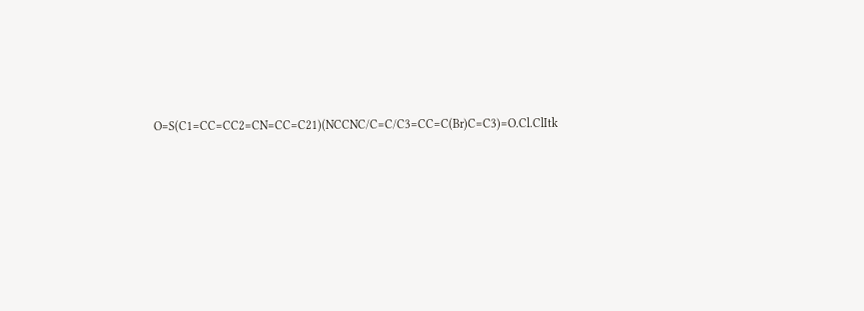O=S(C1=CC=CC2=CN=CC=C21)(NCCNC/C=C/C3=CC=C(Br)C=C3)=O.Cl.ClItk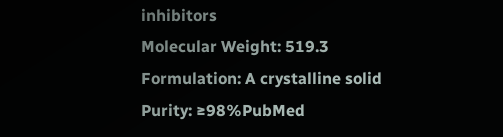inhibitors
Molecular Weight: 519.3
Formulation: A crystalline solid
Purity: ≥98%PubMed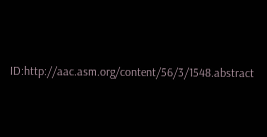ID:http://aac.asm.org/content/56/3/1548.abstract